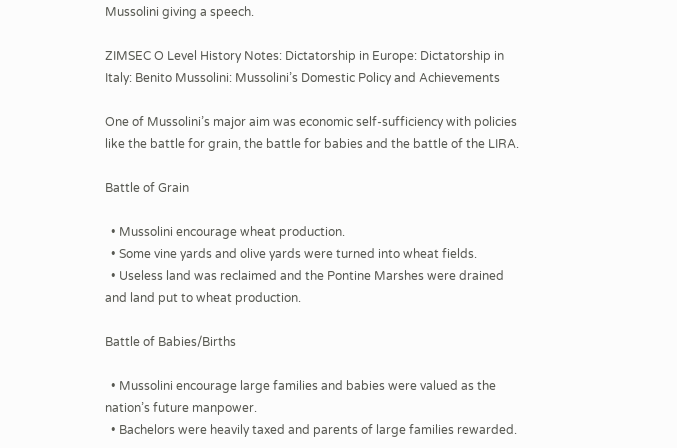Mussolini giving a speech.

ZIMSEC O Level History Notes: Dictatorship in Europe: Dictatorship in Italy: Benito Mussolini: Mussolini’s Domestic Policy and Achievements

One of Mussolini’s major aim was economic self-sufficiency with policies like the battle for grain, the battle for babies and the battle of the LIRA.

Battle of Grain

  • Mussolini encourage wheat production.
  • Some vine yards and olive yards were turned into wheat fields.
  • Useless land was reclaimed and the Pontine Marshes were drained and land put to wheat production.

Battle of Babies/Births

  • Mussolini encourage large families and babies were valued as the nation’s future manpower.
  • Bachelors were heavily taxed and parents of large families rewarded.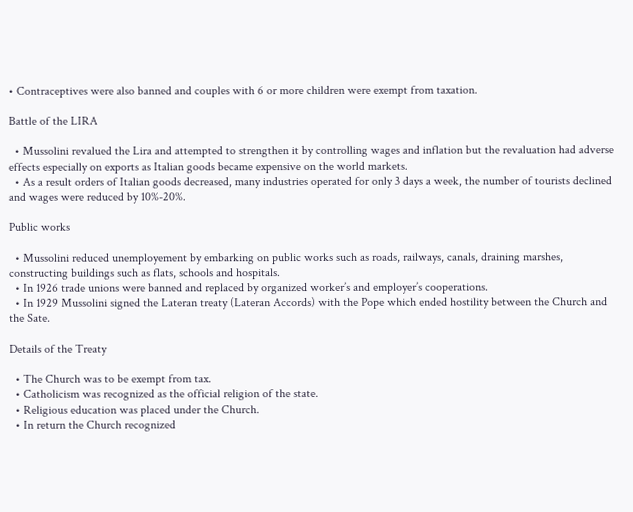• Contraceptives were also banned and couples with 6 or more children were exempt from taxation.

Battle of the LIRA

  • Mussolini revalued the Lira and attempted to strengthen it by controlling wages and inflation but the revaluation had adverse effects especially on exports as Italian goods became expensive on the world markets.
  • As a result orders of Italian goods decreased, many industries operated for only 3 days a week, the number of tourists declined and wages were reduced by 10%-20%.

Public works

  • Mussolini reduced unemployement by embarking on public works such as roads, railways, canals, draining marshes, constructing buildings such as flats, schools and hospitals.
  • In 1926 trade unions were banned and replaced by organized worker’s and employer’s cooperations.
  • In 1929 Mussolini signed the Lateran treaty (Lateran Accords) with the Pope which ended hostility between the Church and the Sate.

Details of the Treaty

  • The Church was to be exempt from tax.
  • Catholicism was recognized as the official religion of the state.
  • Religious education was placed under the Church.
  • In return the Church recognized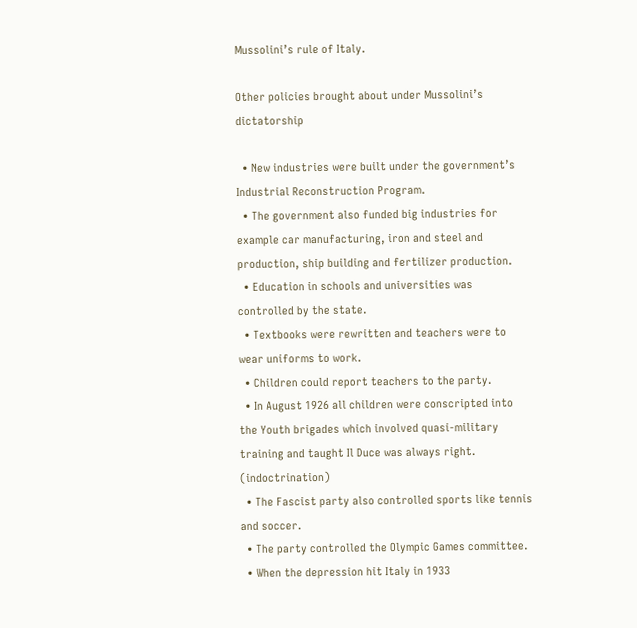Mussolini’s rule of Italy.

Other policies brought about under Mussolini’s dictatorship

  • New industries were built under the government’s Industrial Reconstruction Program.
  • The government also funded big industries for example car manufacturing, iron and steel and production, ship building and fertilizer production.
  • Education in schools and universities was controlled by the state.
  • Textbooks were rewritten and teachers were to wear uniforms to work.
  • Children could report teachers to the party.
  • In August 1926 all children were conscripted into the Youth brigades which involved quasi-military training and taught Il Duce was always right. (indoctrination)
  • The Fascist party also controlled sports like tennis and soccer.
  • The party controlled the Olympic Games committee.
  • When the depression hit Italy in 1933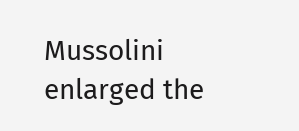Mussolini enlarged the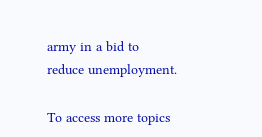army in a bid to reduce unemployment.

To access more topics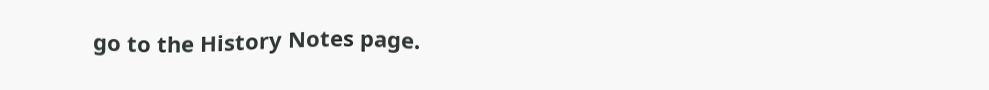go to the History Notes page.